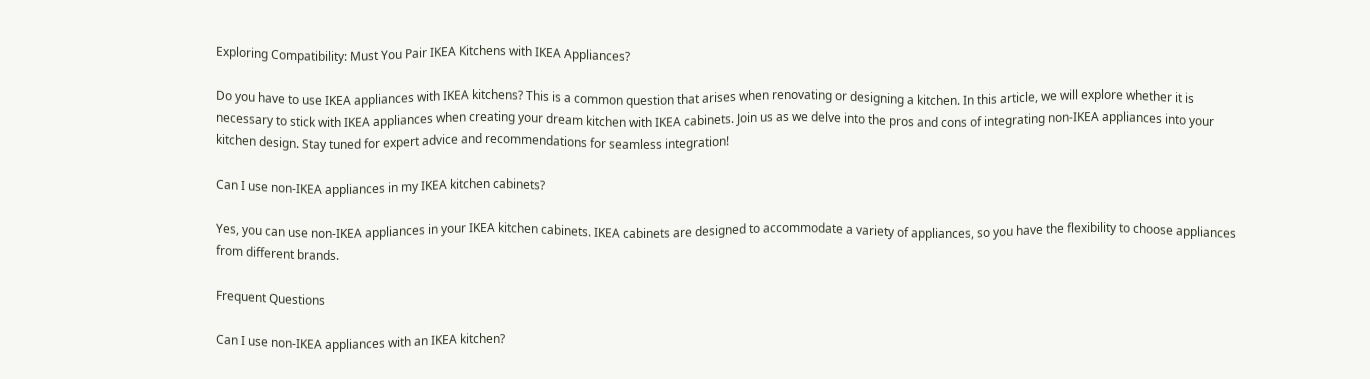Exploring Compatibility: Must You Pair IKEA Kitchens with IKEA Appliances?

Do you have to use IKEA appliances with IKEA kitchens? This is a common question that arises when renovating or designing a kitchen. In this article, we will explore whether it is necessary to stick with IKEA appliances when creating your dream kitchen with IKEA cabinets. Join us as we delve into the pros and cons of integrating non-IKEA appliances into your kitchen design. Stay tuned for expert advice and recommendations for seamless integration!

Can I use non-IKEA appliances in my IKEA kitchen cabinets?

Yes, you can use non-IKEA appliances in your IKEA kitchen cabinets. IKEA cabinets are designed to accommodate a variety of appliances, so you have the flexibility to choose appliances from different brands.

Frequent Questions

Can I use non-IKEA appliances with an IKEA kitchen?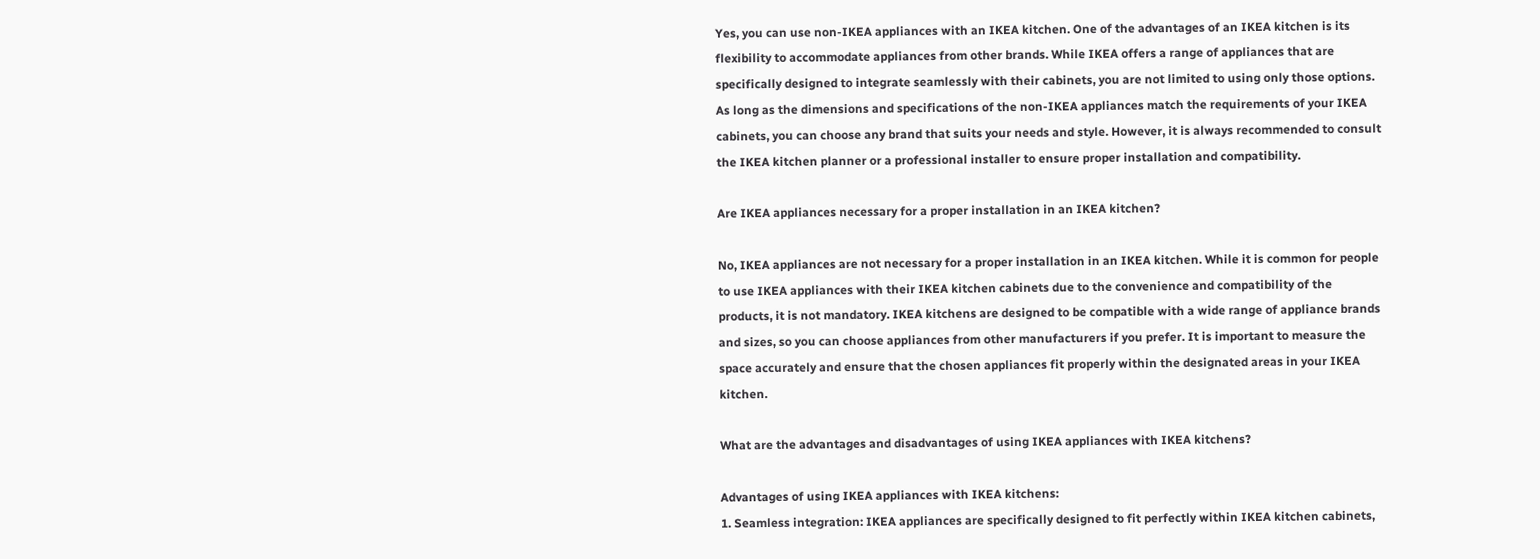Yes, you can use non-IKEA appliances with an IKEA kitchen. One of the advantages of an IKEA kitchen is its flexibility to accommodate appliances from other brands. While IKEA offers a range of appliances that are specifically designed to integrate seamlessly with their cabinets, you are not limited to using only those options. As long as the dimensions and specifications of the non-IKEA appliances match the requirements of your IKEA cabinets, you can choose any brand that suits your needs and style. However, it is always recommended to consult the IKEA kitchen planner or a professional installer to ensure proper installation and compatibility.

Are IKEA appliances necessary for a proper installation in an IKEA kitchen?

No, IKEA appliances are not necessary for a proper installation in an IKEA kitchen. While it is common for people to use IKEA appliances with their IKEA kitchen cabinets due to the convenience and compatibility of the products, it is not mandatory. IKEA kitchens are designed to be compatible with a wide range of appliance brands and sizes, so you can choose appliances from other manufacturers if you prefer. It is important to measure the space accurately and ensure that the chosen appliances fit properly within the designated areas in your IKEA kitchen.

What are the advantages and disadvantages of using IKEA appliances with IKEA kitchens?

Advantages of using IKEA appliances with IKEA kitchens:
1. Seamless integration: IKEA appliances are specifically designed to fit perfectly within IKEA kitchen cabinets,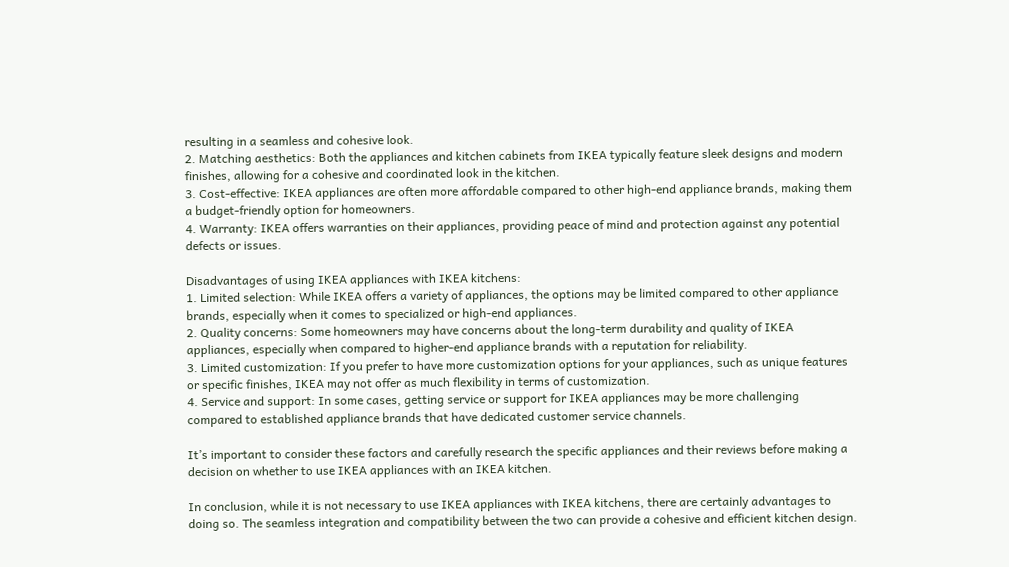resulting in a seamless and cohesive look.
2. Matching aesthetics: Both the appliances and kitchen cabinets from IKEA typically feature sleek designs and modern finishes, allowing for a cohesive and coordinated look in the kitchen.
3. Cost-effective: IKEA appliances are often more affordable compared to other high-end appliance brands, making them a budget-friendly option for homeowners.
4. Warranty: IKEA offers warranties on their appliances, providing peace of mind and protection against any potential defects or issues.

Disadvantages of using IKEA appliances with IKEA kitchens:
1. Limited selection: While IKEA offers a variety of appliances, the options may be limited compared to other appliance brands, especially when it comes to specialized or high-end appliances.
2. Quality concerns: Some homeowners may have concerns about the long-term durability and quality of IKEA appliances, especially when compared to higher-end appliance brands with a reputation for reliability.
3. Limited customization: If you prefer to have more customization options for your appliances, such as unique features or specific finishes, IKEA may not offer as much flexibility in terms of customization.
4. Service and support: In some cases, getting service or support for IKEA appliances may be more challenging compared to established appliance brands that have dedicated customer service channels.

It’s important to consider these factors and carefully research the specific appliances and their reviews before making a decision on whether to use IKEA appliances with an IKEA kitchen.

In conclusion, while it is not necessary to use IKEA appliances with IKEA kitchens, there are certainly advantages to doing so. The seamless integration and compatibility between the two can provide a cohesive and efficient kitchen design.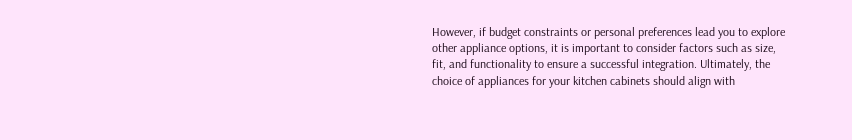However, if budget constraints or personal preferences lead you to explore other appliance options, it is important to consider factors such as size, fit, and functionality to ensure a successful integration. Ultimately, the choice of appliances for your kitchen cabinets should align with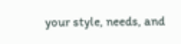your style, needs, and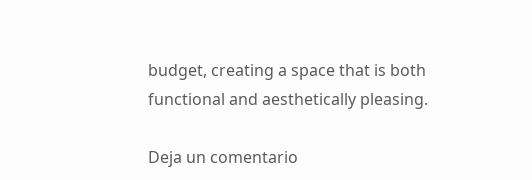budget, creating a space that is both functional and aesthetically pleasing.

Deja un comentario